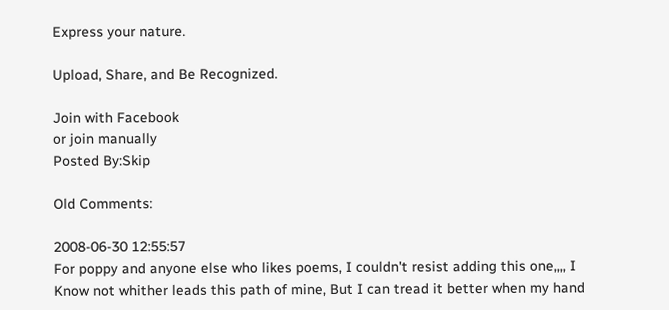Express your nature.

Upload, Share, and Be Recognized.

Join with Facebook
or join manually
Posted By:Skip

Old Comments:

2008-06-30 12:55:57
For poppy and anyone else who likes poems, I couldn't resist adding this one,,,, I Know not whither leads this path of mine, But I can tread it better when my hand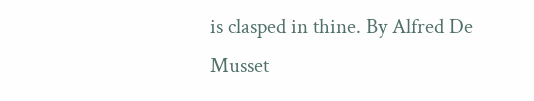is clasped in thine. By Alfred De Musset